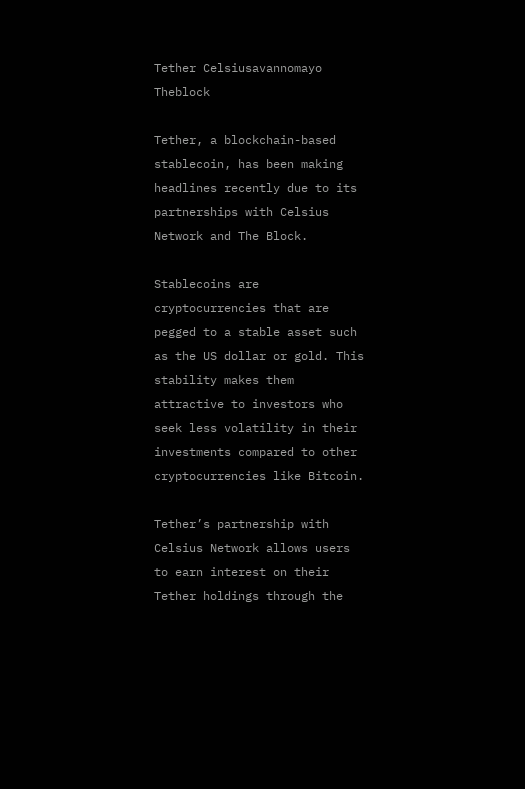Tether Celsiusavannomayo Theblock

Tether, a blockchain-based stablecoin, has been making headlines recently due to its partnerships with Celsius Network and The Block.

Stablecoins are cryptocurrencies that are pegged to a stable asset such as the US dollar or gold. This stability makes them attractive to investors who seek less volatility in their investments compared to other cryptocurrencies like Bitcoin.

Tether’s partnership with Celsius Network allows users to earn interest on their Tether holdings through the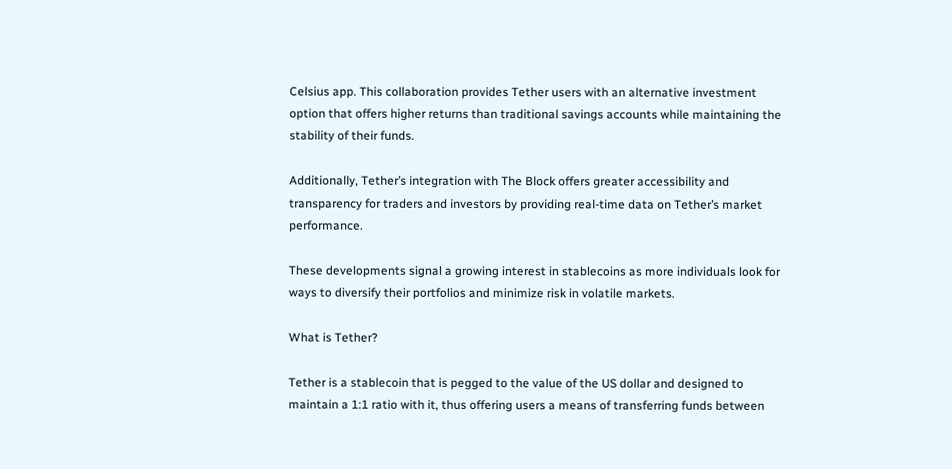Celsius app. This collaboration provides Tether users with an alternative investment option that offers higher returns than traditional savings accounts while maintaining the stability of their funds.

Additionally, Tether’s integration with The Block offers greater accessibility and transparency for traders and investors by providing real-time data on Tether’s market performance.

These developments signal a growing interest in stablecoins as more individuals look for ways to diversify their portfolios and minimize risk in volatile markets.

What is Tether?

Tether is a stablecoin that is pegged to the value of the US dollar and designed to maintain a 1:1 ratio with it, thus offering users a means of transferring funds between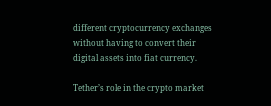different cryptocurrency exchanges without having to convert their digital assets into fiat currency.

Tether’s role in the crypto market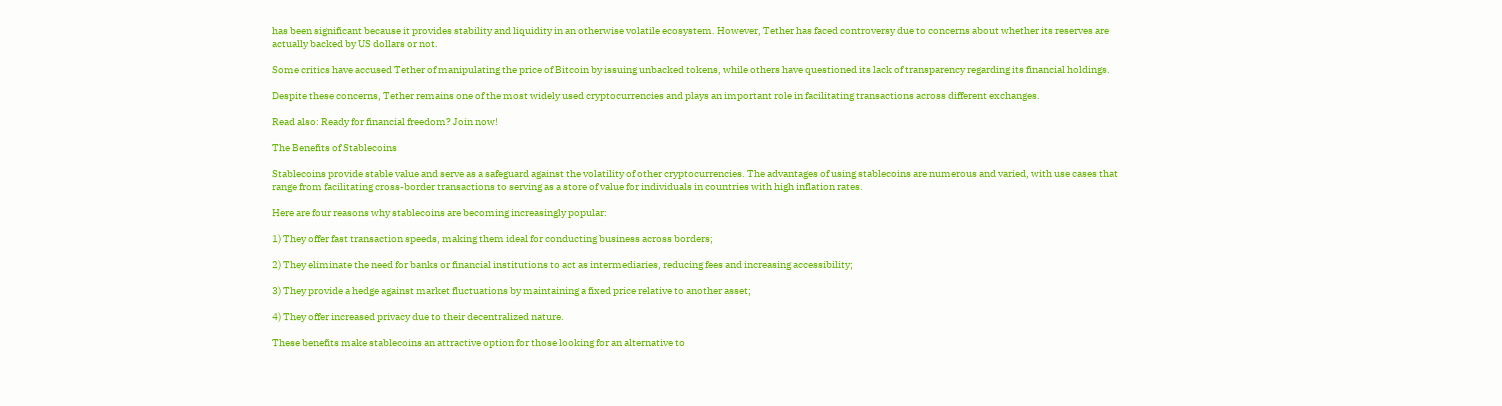has been significant because it provides stability and liquidity in an otherwise volatile ecosystem. However, Tether has faced controversy due to concerns about whether its reserves are actually backed by US dollars or not.

Some critics have accused Tether of manipulating the price of Bitcoin by issuing unbacked tokens, while others have questioned its lack of transparency regarding its financial holdings.

Despite these concerns, Tether remains one of the most widely used cryptocurrencies and plays an important role in facilitating transactions across different exchanges.

Read also: Ready for financial freedom? Join now!

The Benefits of Stablecoins

Stablecoins provide stable value and serve as a safeguard against the volatility of other cryptocurrencies. The advantages of using stablecoins are numerous and varied, with use cases that range from facilitating cross-border transactions to serving as a store of value for individuals in countries with high inflation rates.

Here are four reasons why stablecoins are becoming increasingly popular:

1) They offer fast transaction speeds, making them ideal for conducting business across borders;

2) They eliminate the need for banks or financial institutions to act as intermediaries, reducing fees and increasing accessibility;

3) They provide a hedge against market fluctuations by maintaining a fixed price relative to another asset;

4) They offer increased privacy due to their decentralized nature.

These benefits make stablecoins an attractive option for those looking for an alternative to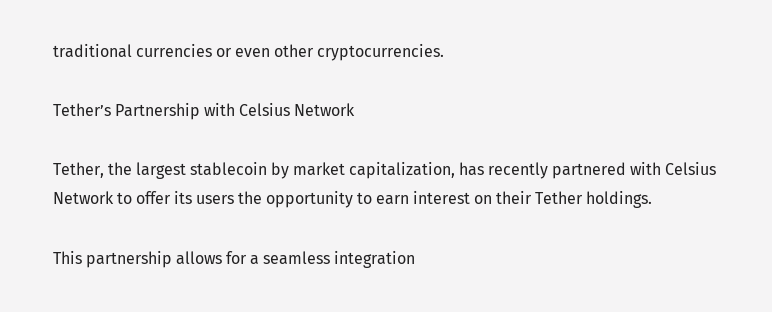traditional currencies or even other cryptocurrencies.

Tether’s Partnership with Celsius Network

Tether, the largest stablecoin by market capitalization, has recently partnered with Celsius Network to offer its users the opportunity to earn interest on their Tether holdings.

This partnership allows for a seamless integration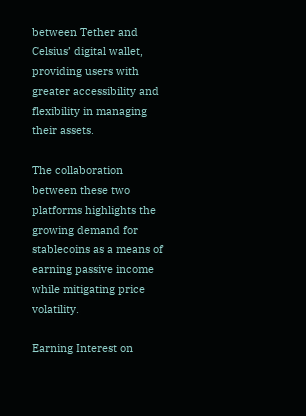between Tether and Celsius’ digital wallet, providing users with greater accessibility and flexibility in managing their assets.

The collaboration between these two platforms highlights the growing demand for stablecoins as a means of earning passive income while mitigating price volatility.

Earning Interest on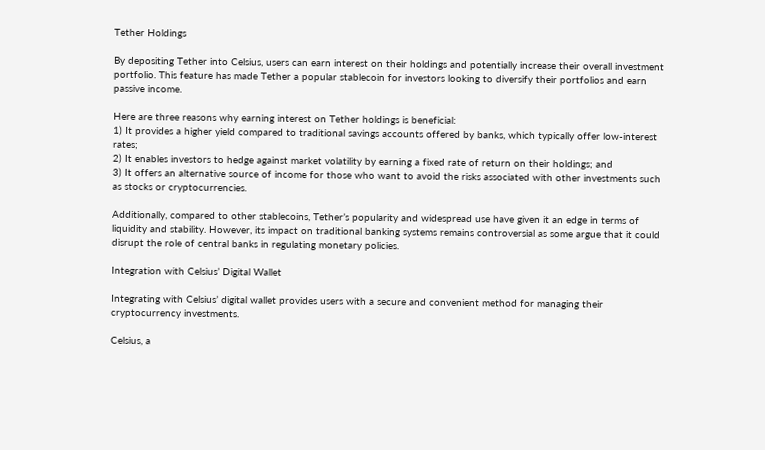Tether Holdings

By depositing Tether into Celsius, users can earn interest on their holdings and potentially increase their overall investment portfolio. This feature has made Tether a popular stablecoin for investors looking to diversify their portfolios and earn passive income.

Here are three reasons why earning interest on Tether holdings is beneficial:
1) It provides a higher yield compared to traditional savings accounts offered by banks, which typically offer low-interest rates;
2) It enables investors to hedge against market volatility by earning a fixed rate of return on their holdings; and
3) It offers an alternative source of income for those who want to avoid the risks associated with other investments such as stocks or cryptocurrencies.

Additionally, compared to other stablecoins, Tether’s popularity and widespread use have given it an edge in terms of liquidity and stability. However, its impact on traditional banking systems remains controversial as some argue that it could disrupt the role of central banks in regulating monetary policies.

Integration with Celsius’ Digital Wallet

Integrating with Celsius’ digital wallet provides users with a secure and convenient method for managing their cryptocurrency investments.

Celsius, a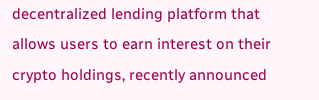decentralized lending platform that allows users to earn interest on their crypto holdings, recently announced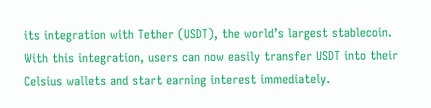its integration with Tether (USDT), the world’s largest stablecoin. With this integration, users can now easily transfer USDT into their Celsius wallets and start earning interest immediately.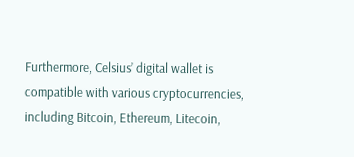Furthermore, Celsius’ digital wallet is compatible with various cryptocurrencies, including Bitcoin, Ethereum, Litecoin,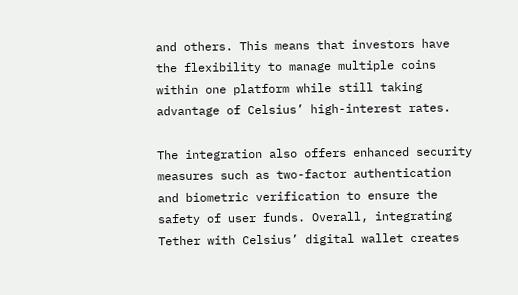and others. This means that investors have the flexibility to manage multiple coins within one platform while still taking advantage of Celsius’ high-interest rates.

The integration also offers enhanced security measures such as two-factor authentication and biometric verification to ensure the safety of user funds. Overall, integrating Tether with Celsius’ digital wallet creates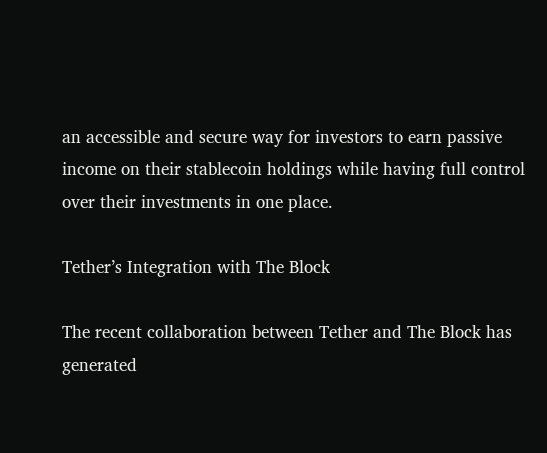an accessible and secure way for investors to earn passive income on their stablecoin holdings while having full control over their investments in one place.

Tether’s Integration with The Block

The recent collaboration between Tether and The Block has generated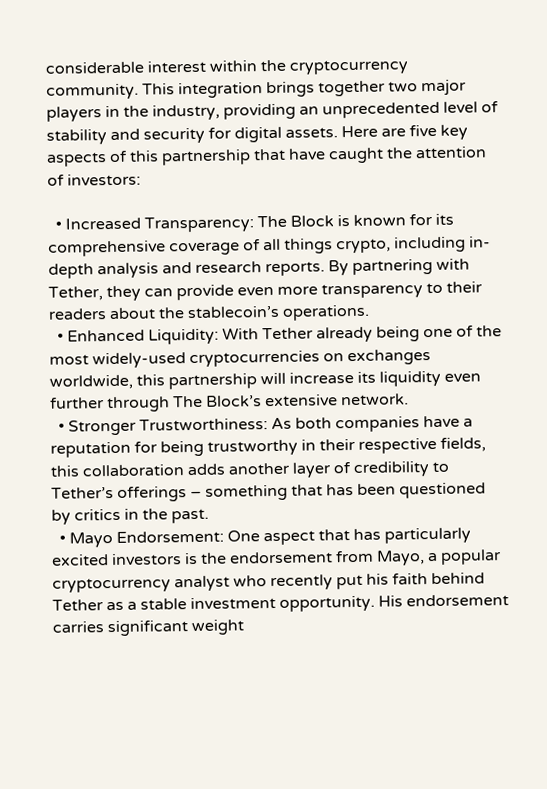considerable interest within the cryptocurrency community. This integration brings together two major players in the industry, providing an unprecedented level of stability and security for digital assets. Here are five key aspects of this partnership that have caught the attention of investors:

  • Increased Transparency: The Block is known for its comprehensive coverage of all things crypto, including in-depth analysis and research reports. By partnering with Tether, they can provide even more transparency to their readers about the stablecoin’s operations.
  • Enhanced Liquidity: With Tether already being one of the most widely-used cryptocurrencies on exchanges worldwide, this partnership will increase its liquidity even further through The Block’s extensive network.
  • Stronger Trustworthiness: As both companies have a reputation for being trustworthy in their respective fields, this collaboration adds another layer of credibility to Tether’s offerings – something that has been questioned by critics in the past.
  • Mayo Endorsement: One aspect that has particularly excited investors is the endorsement from Mayo, a popular cryptocurrency analyst who recently put his faith behind Tether as a stable investment opportunity. His endorsement carries significant weight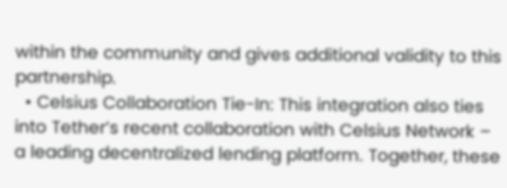within the community and gives additional validity to this partnership.
  • Celsius Collaboration Tie-In: This integration also ties into Tether’s recent collaboration with Celsius Network – a leading decentralized lending platform. Together, these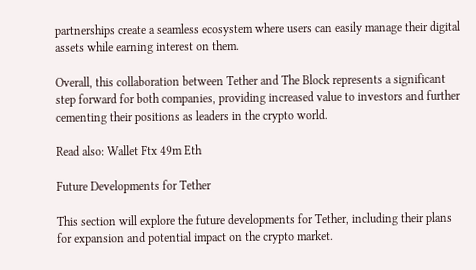partnerships create a seamless ecosystem where users can easily manage their digital assets while earning interest on them.

Overall, this collaboration between Tether and The Block represents a significant step forward for both companies, providing increased value to investors and further cementing their positions as leaders in the crypto world.

Read also: Wallet Ftx 49m Eth

Future Developments for Tether

This section will explore the future developments for Tether, including their plans for expansion and potential impact on the crypto market.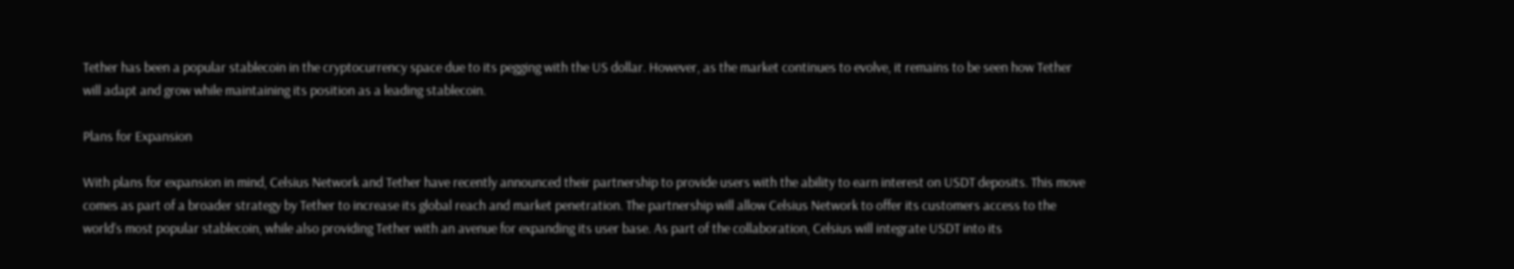Tether has been a popular stablecoin in the cryptocurrency space due to its pegging with the US dollar. However, as the market continues to evolve, it remains to be seen how Tether will adapt and grow while maintaining its position as a leading stablecoin.

Plans for Expansion

With plans for expansion in mind, Celsius Network and Tether have recently announced their partnership to provide users with the ability to earn interest on USDT deposits. This move comes as part of a broader strategy by Tether to increase its global reach and market penetration. The partnership will allow Celsius Network to offer its customers access to the world’s most popular stablecoin, while also providing Tether with an avenue for expanding its user base. As part of the collaboration, Celsius will integrate USDT into its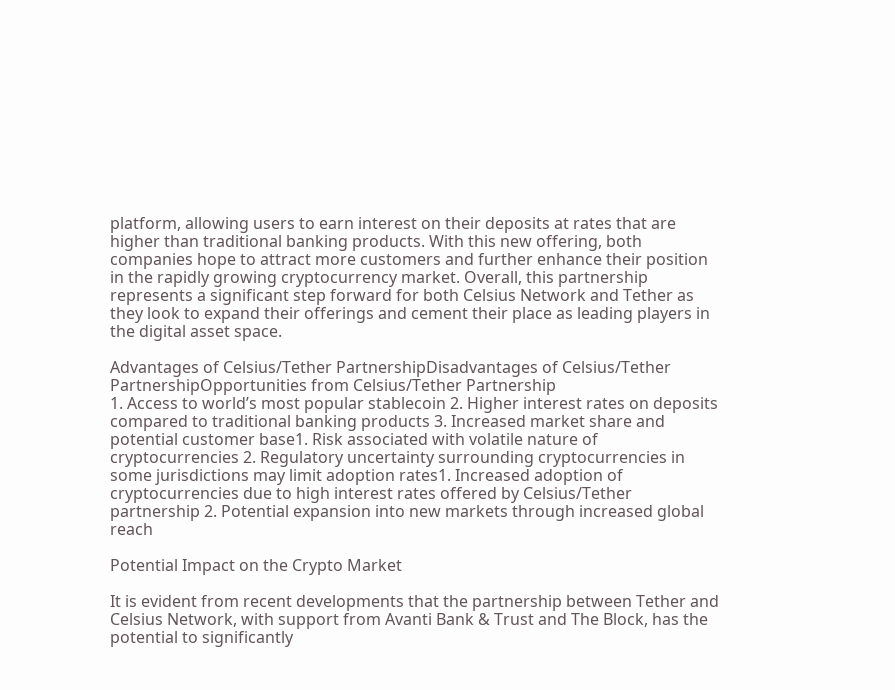platform, allowing users to earn interest on their deposits at rates that are higher than traditional banking products. With this new offering, both companies hope to attract more customers and further enhance their position in the rapidly growing cryptocurrency market. Overall, this partnership represents a significant step forward for both Celsius Network and Tether as they look to expand their offerings and cement their place as leading players in the digital asset space.

Advantages of Celsius/Tether PartnershipDisadvantages of Celsius/Tether PartnershipOpportunities from Celsius/Tether Partnership
1. Access to world’s most popular stablecoin 2. Higher interest rates on deposits compared to traditional banking products 3. Increased market share and potential customer base1. Risk associated with volatile nature of cryptocurrencies 2. Regulatory uncertainty surrounding cryptocurrencies in some jurisdictions may limit adoption rates1. Increased adoption of cryptocurrencies due to high interest rates offered by Celsius/Tether partnership 2. Potential expansion into new markets through increased global reach

Potential Impact on the Crypto Market

It is evident from recent developments that the partnership between Tether and Celsius Network, with support from Avanti Bank & Trust and The Block, has the potential to significantly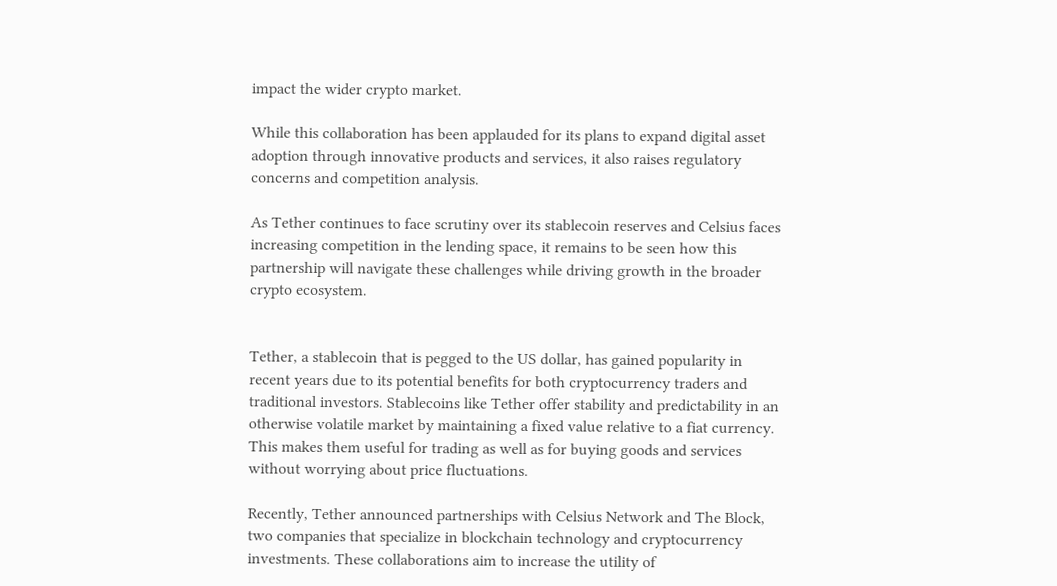impact the wider crypto market.

While this collaboration has been applauded for its plans to expand digital asset adoption through innovative products and services, it also raises regulatory concerns and competition analysis.

As Tether continues to face scrutiny over its stablecoin reserves and Celsius faces increasing competition in the lending space, it remains to be seen how this partnership will navigate these challenges while driving growth in the broader crypto ecosystem.


Tether, a stablecoin that is pegged to the US dollar, has gained popularity in recent years due to its potential benefits for both cryptocurrency traders and traditional investors. Stablecoins like Tether offer stability and predictability in an otherwise volatile market by maintaining a fixed value relative to a fiat currency. This makes them useful for trading as well as for buying goods and services without worrying about price fluctuations.

Recently, Tether announced partnerships with Celsius Network and The Block, two companies that specialize in blockchain technology and cryptocurrency investments. These collaborations aim to increase the utility of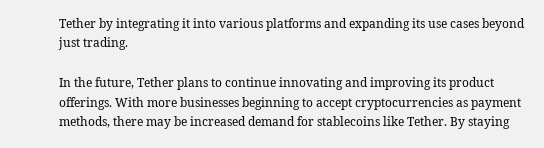Tether by integrating it into various platforms and expanding its use cases beyond just trading.

In the future, Tether plans to continue innovating and improving its product offerings. With more businesses beginning to accept cryptocurrencies as payment methods, there may be increased demand for stablecoins like Tether. By staying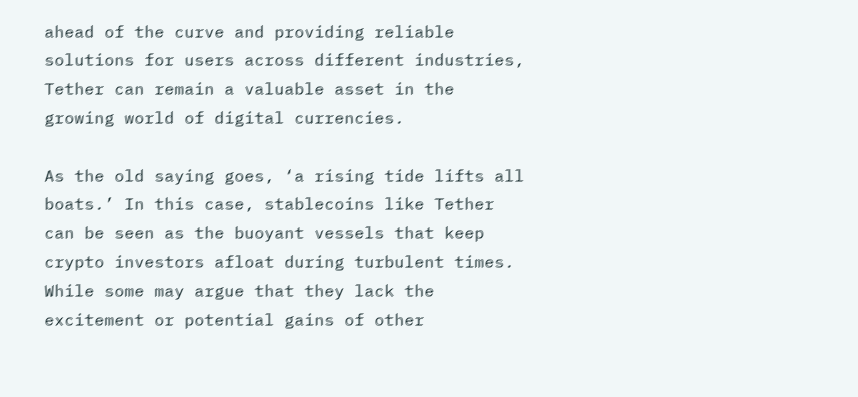ahead of the curve and providing reliable solutions for users across different industries, Tether can remain a valuable asset in the growing world of digital currencies.

As the old saying goes, ‘a rising tide lifts all boats.’ In this case, stablecoins like Tether can be seen as the buoyant vessels that keep crypto investors afloat during turbulent times. While some may argue that they lack the excitement or potential gains of other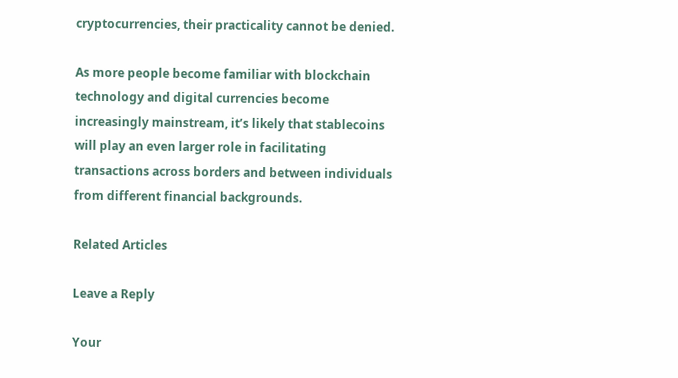cryptocurrencies, their practicality cannot be denied.

As more people become familiar with blockchain technology and digital currencies become increasingly mainstream, it’s likely that stablecoins will play an even larger role in facilitating transactions across borders and between individuals from different financial backgrounds.

Related Articles

Leave a Reply

Your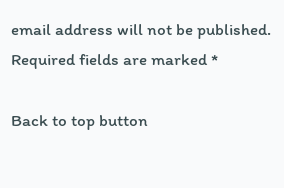email address will not be published. Required fields are marked *

Back to top button